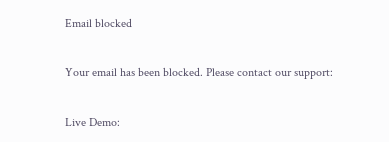Email blocked

Your email has been blocked. Please contact our support:

Live Demo: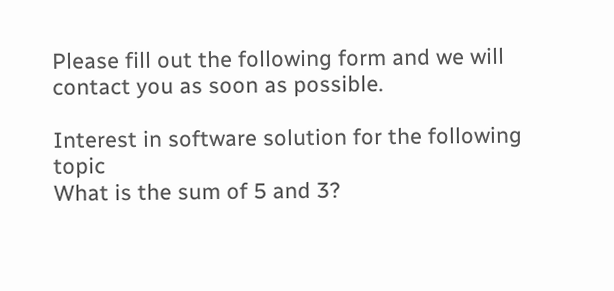Please fill out the following form and we will contact you as soon as possible.

Interest in software solution for the following topic
What is the sum of 5 and 3?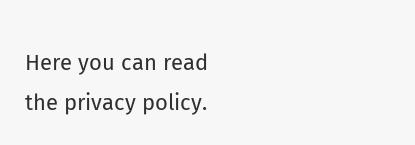Here you can read the privacy policy.